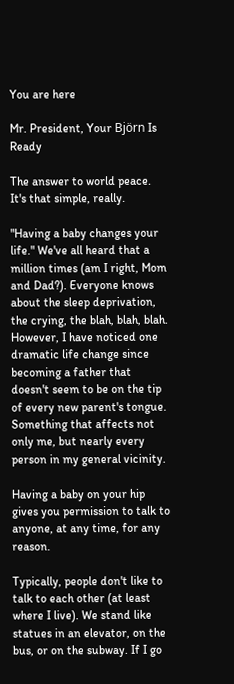You are here

Mr. President, Your Björn Is Ready

The answer to world peace. It's that simple, really.

"Having a baby changes your life." We've all heard that a million times (am I right, Mom and Dad?). Everyone knows about the sleep deprivation, the crying, the blah, blah, blah.  However, I have noticed one dramatic life change since becoming a father that doesn't seem to be on the tip of every new parent's tongue. Something that affects not only me, but nearly every person in my general vicinity.

Having a baby on your hip gives you permission to talk to anyone, at any time, for any reason.

Typically, people don't like to talk to each other (at least where I live). We stand like statues in an elevator, on the bus, or on the subway. If I go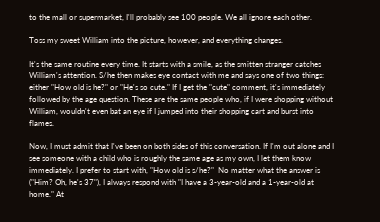to the mall or supermarket, I'll probably see 100 people. We all ignore each other.

Toss my sweet William into the picture, however, and everything changes.

It's the same routine every time. It starts with a smile, as the smitten stranger catches William's attention. S/he then makes eye contact with me and says one of two things: either "How old is he?" or "He's so cute." If I get the "cute" comment, it's immediately followed by the age question. These are the same people who, if I were shopping without William, wouldn't even bat an eye if I jumped into their shopping cart and burst into flames.

Now, I must admit that I've been on both sides of this conversation. If I'm out alone and I see someone with a child who is roughly the same age as my own, I let them know immediately. I prefer to start with, "How old is s/he?"  No matter what the answer is ("Him? Oh, he's 37"), I always respond with "I have a 3-year-old and a 1-year-old at home." At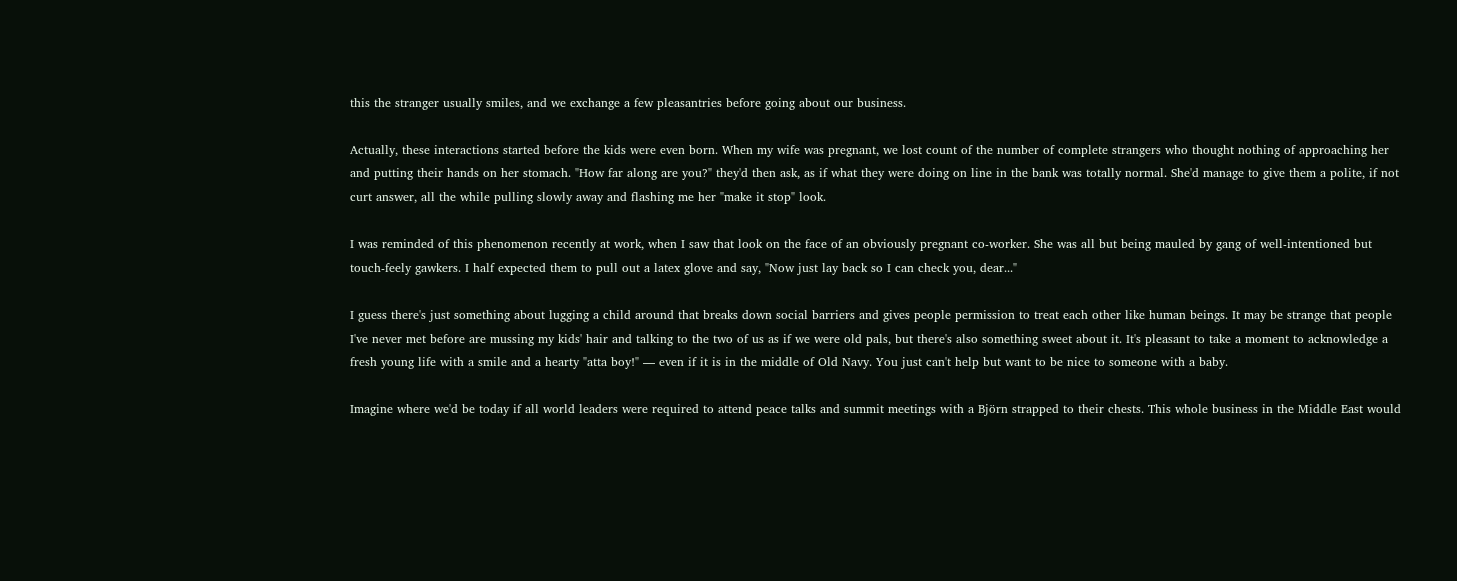this the stranger usually smiles, and we exchange a few pleasantries before going about our business.

Actually, these interactions started before the kids were even born. When my wife was pregnant, we lost count of the number of complete strangers who thought nothing of approaching her and putting their hands on her stomach. "How far along are you?" they'd then ask, as if what they were doing on line in the bank was totally normal. She'd manage to give them a polite, if not curt answer, all the while pulling slowly away and flashing me her "make it stop" look.

I was reminded of this phenomenon recently at work, when I saw that look on the face of an obviously pregnant co-worker. She was all but being mauled by gang of well-intentioned but touch-feely gawkers. I half expected them to pull out a latex glove and say, "Now just lay back so I can check you, dear..."

I guess there's just something about lugging a child around that breaks down social barriers and gives people permission to treat each other like human beings. It may be strange that people I've never met before are mussing my kids' hair and talking to the two of us as if we were old pals, but there's also something sweet about it. It's pleasant to take a moment to acknowledge a fresh young life with a smile and a hearty "atta boy!" — even if it is in the middle of Old Navy. You just can't help but want to be nice to someone with a baby.

Imagine where we'd be today if all world leaders were required to attend peace talks and summit meetings with a Björn strapped to their chests. This whole business in the Middle East would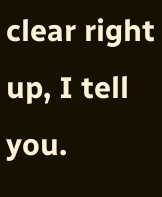clear right up, I tell you.